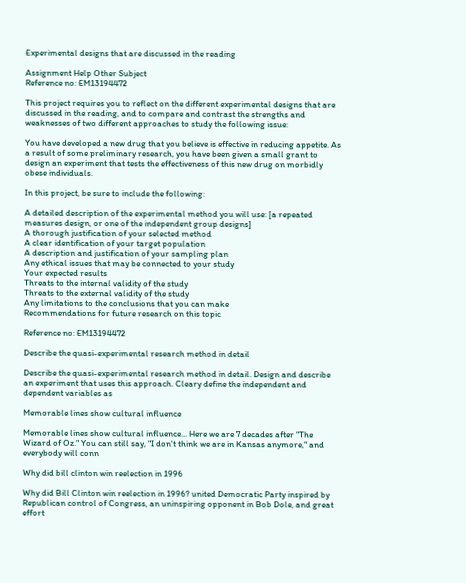Experimental designs that are discussed in the reading

Assignment Help Other Subject
Reference no: EM13194472

This project requires you to reflect on the different experimental designs that are discussed in the reading, and to compare and contrast the strengths and weaknesses of two different approaches to study the following issue:

You have developed a new drug that you believe is effective in reducing appetite. As a result of some preliminary research, you have been given a small grant to design an experiment that tests the effectiveness of this new drug on morbidly obese individuals.

In this project, be sure to include the following:

A detailed description of the experimental method you will use: [a repeated measures design, or one of the independent group designs]
A thorough justification of your selected method
A clear identification of your target population
A description and justification of your sampling plan
Any ethical issues that may be connected to your study
Your expected results
Threats to the internal validity of the study
Threats to the external validity of the study
Any limitations to the conclusions that you can make
Recommendations for future research on this topic

Reference no: EM13194472

Describe the quasi-experimental research method in detail

Describe the quasi-experimental research method in detail. Design and describe an experiment that uses this approach. Cleary define the independent and dependent variables as

Memorable lines show cultural influence

Memorable lines show cultural influence... Here we are 7 decades after "The Wizard of Oz." You can still say, "I don't think we are in Kansas anymore," and everybody will conn

Why did bill clinton win reelection in 1996

Why did Bill Clinton win reelection in 1996? united Democratic Party inspired by Republican control of Congress, an uninspiring opponent in Bob Dole, and great effort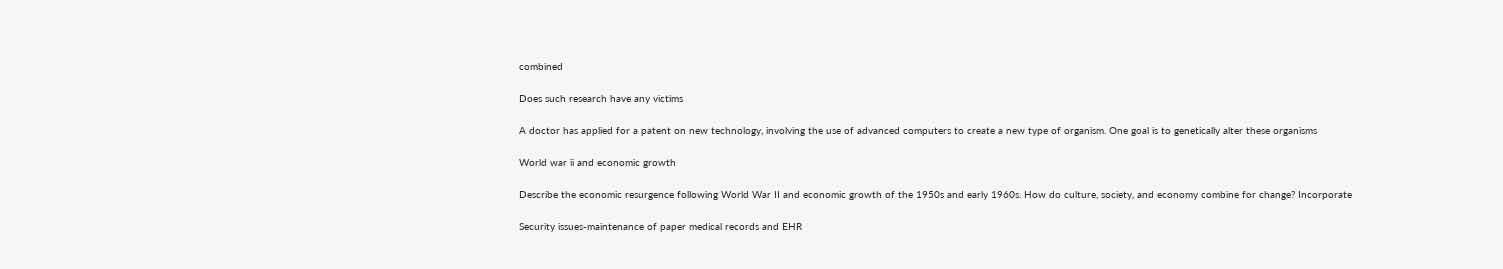combined

Does such research have any victims

A doctor has applied for a patent on new technology, involving the use of advanced computers to create a new type of organism. One goal is to genetically alter these organisms

World war ii and economic growth

Describe the economic resurgence following World War II and economic growth of the 1950s and early 1960s. How do culture, society, and economy combine for change? Incorporate

Security issues-maintenance of paper medical records and EHR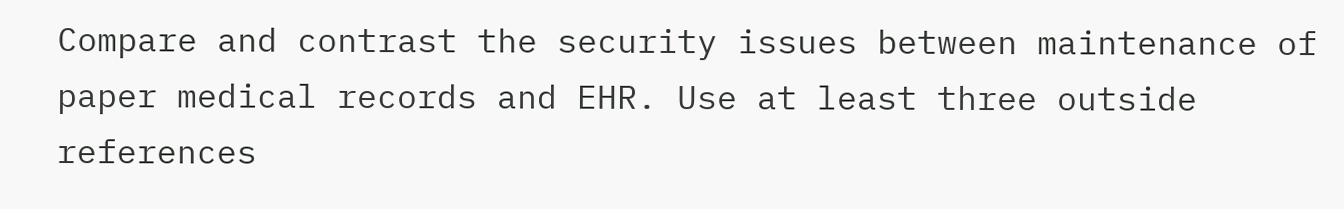Compare and contrast the security issues between maintenance of paper medical records and EHR. Use at least three outside references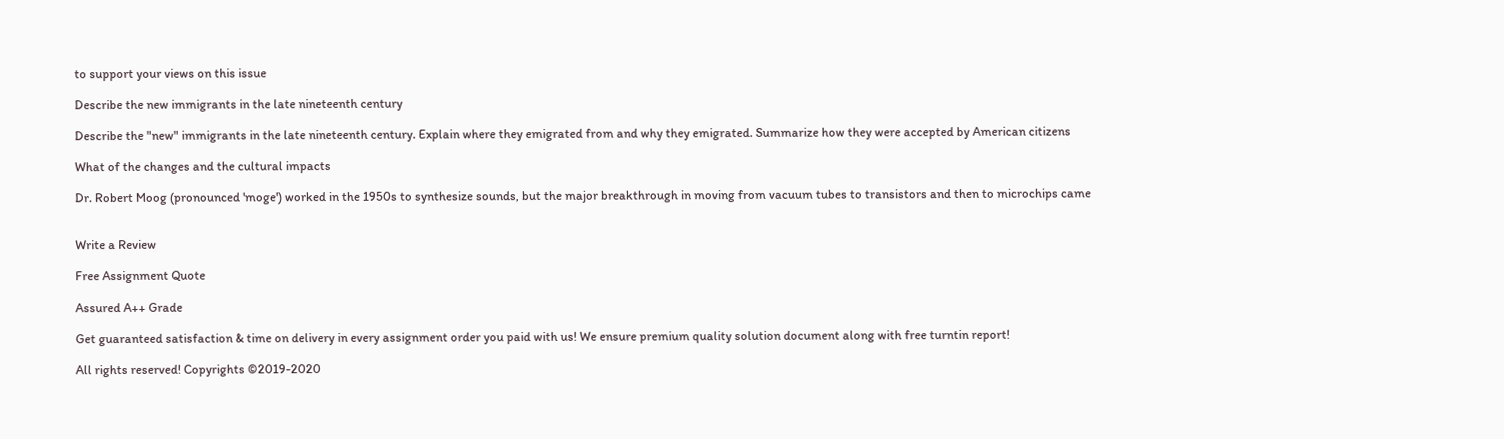to support your views on this issue

Describe the new immigrants in the late nineteenth century

Describe the "new" immigrants in the late nineteenth century. Explain where they emigrated from and why they emigrated. Summarize how they were accepted by American citizens

What of the changes and the cultural impacts

Dr. Robert Moog (pronounced 'moge') worked in the 1950s to synthesize sounds, but the major breakthrough in moving from vacuum tubes to transistors and then to microchips came


Write a Review

Free Assignment Quote

Assured A++ Grade

Get guaranteed satisfaction & time on delivery in every assignment order you paid with us! We ensure premium quality solution document along with free turntin report!

All rights reserved! Copyrights ©2019-2020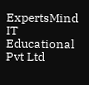ExpertsMind IT Educational Pvt Ltd